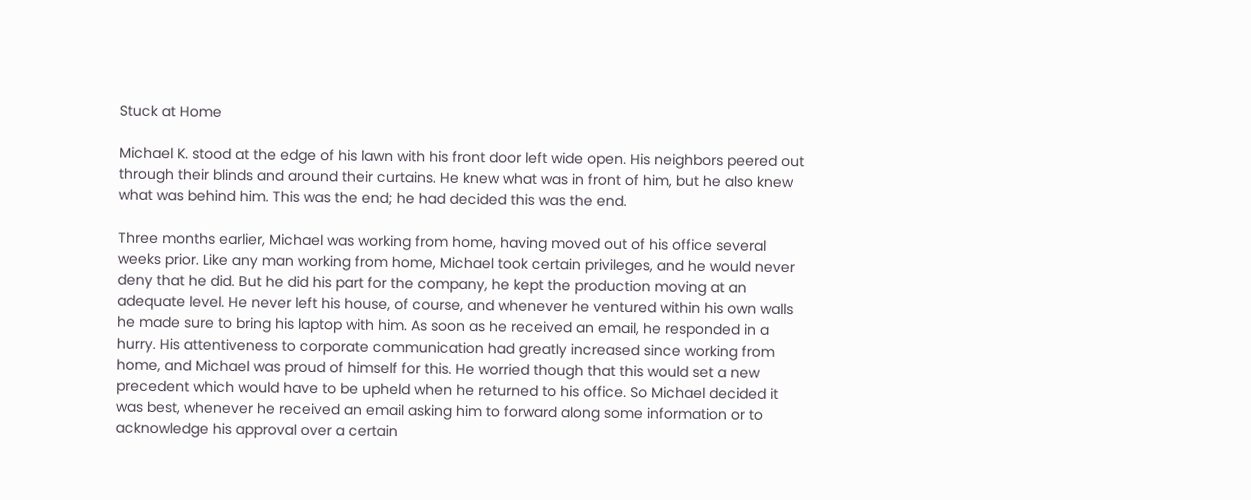Stuck at Home

Michael K. stood at the edge of his lawn with his front door left wide open. His neighbors peered out through their blinds and around their curtains. He knew what was in front of him, but he also knew what was behind him. This was the end; he had decided this was the end.

Three months earlier, Michael was working from home, having moved out of his office several weeks prior. Like any man working from home, Michael took certain privileges, and he would never deny that he did. But he did his part for the company, he kept the production moving at an adequate level. He never left his house, of course, and whenever he ventured within his own walls he made sure to bring his laptop with him. As soon as he received an email, he responded in a hurry. His attentiveness to corporate communication had greatly increased since working from home, and Michael was proud of himself for this. He worried though that this would set a new precedent which would have to be upheld when he returned to his office. So Michael decided it was best, whenever he received an email asking him to forward along some information or to acknowledge his approval over a certain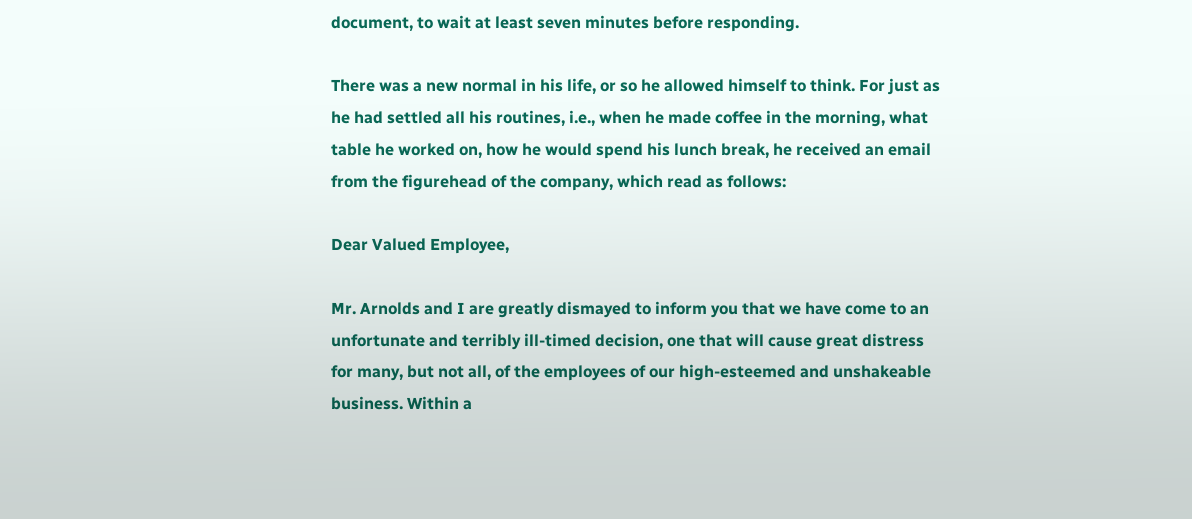document, to wait at least seven minutes before responding.

There was a new normal in his life, or so he allowed himself to think. For just as he had settled all his routines, i.e., when he made coffee in the morning, what table he worked on, how he would spend his lunch break, he received an email from the figurehead of the company, which read as follows:

Dear Valued Employee,

Mr. Arnolds and I are greatly dismayed to inform you that we have come to an unfortunate and terribly ill-timed decision, one that will cause great distress for many, but not all, of the employees of our high-esteemed and unshakeable business. Within a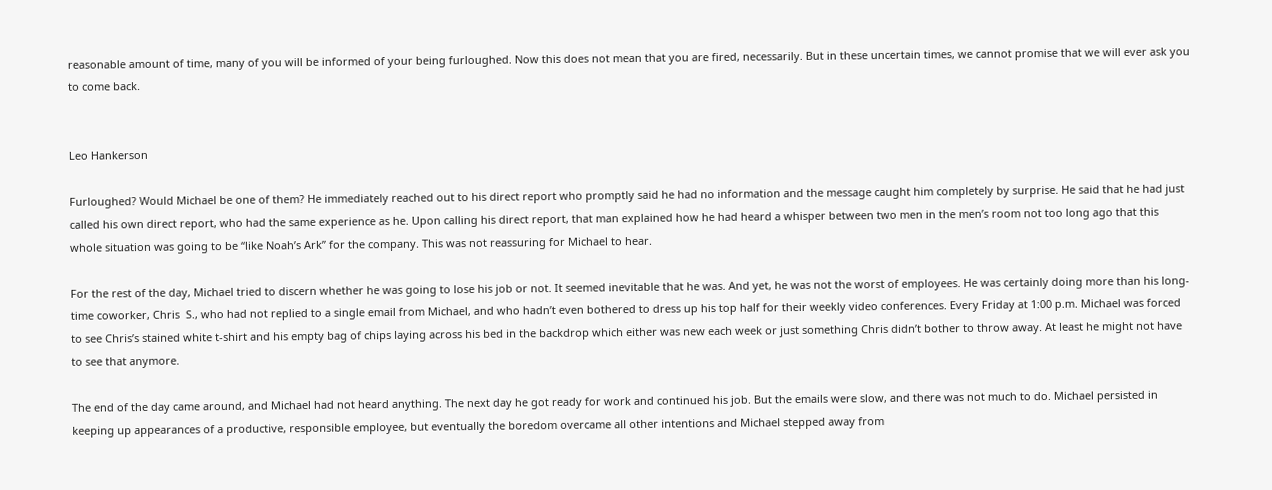reasonable amount of time, many of you will be informed of your being furloughed. Now this does not mean that you are fired, necessarily. But in these uncertain times, we cannot promise that we will ever ask you to come back.


Leo Hankerson

Furloughed? Would Michael be one of them? He immediately reached out to his direct report who promptly said he had no information and the message caught him completely by surprise. He said that he had just called his own direct report, who had the same experience as he. Upon calling his direct report, that man explained how he had heard a whisper between two men in the men’s room not too long ago that this whole situation was going to be “like Noah’s Ark” for the company. This was not reassuring for Michael to hear.

For the rest of the day, Michael tried to discern whether he was going to lose his job or not. It seemed inevitable that he was. And yet, he was not the worst of employees. He was certainly doing more than his long-time coworker, Chris  S., who had not replied to a single email from Michael, and who hadn’t even bothered to dress up his top half for their weekly video conferences. Every Friday at 1:00 p.m. Michael was forced to see Chris’s stained white t-shirt and his empty bag of chips laying across his bed in the backdrop which either was new each week or just something Chris didn’t bother to throw away. At least he might not have to see that anymore.

The end of the day came around, and Michael had not heard anything. The next day he got ready for work and continued his job. But the emails were slow, and there was not much to do. Michael persisted in keeping up appearances of a productive, responsible employee, but eventually the boredom overcame all other intentions and Michael stepped away from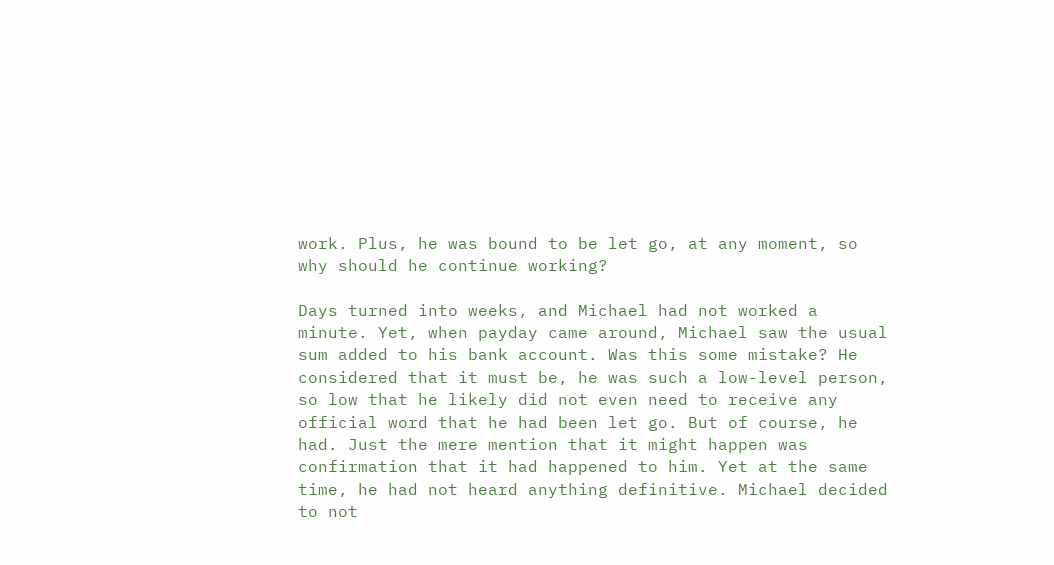work. Plus, he was bound to be let go, at any moment, so why should he continue working?

Days turned into weeks, and Michael had not worked a minute. Yet, when payday came around, Michael saw the usual sum added to his bank account. Was this some mistake? He considered that it must be, he was such a low-level person, so low that he likely did not even need to receive any official word that he had been let go. But of course, he had. Just the mere mention that it might happen was confirmation that it had happened to him. Yet at the same time, he had not heard anything definitive. Michael decided to not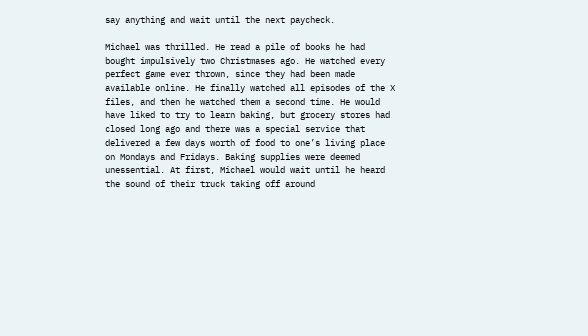say anything and wait until the next paycheck.

Michael was thrilled. He read a pile of books he had bought impulsively two Christmases ago. He watched every perfect game ever thrown, since they had been made available online. He finally watched all episodes of the X files, and then he watched them a second time. He would have liked to try to learn baking, but grocery stores had closed long ago and there was a special service that delivered a few days worth of food to one’s living place on Mondays and Fridays. Baking supplies were deemed unessential. At first, Michael would wait until he heard the sound of their truck taking off around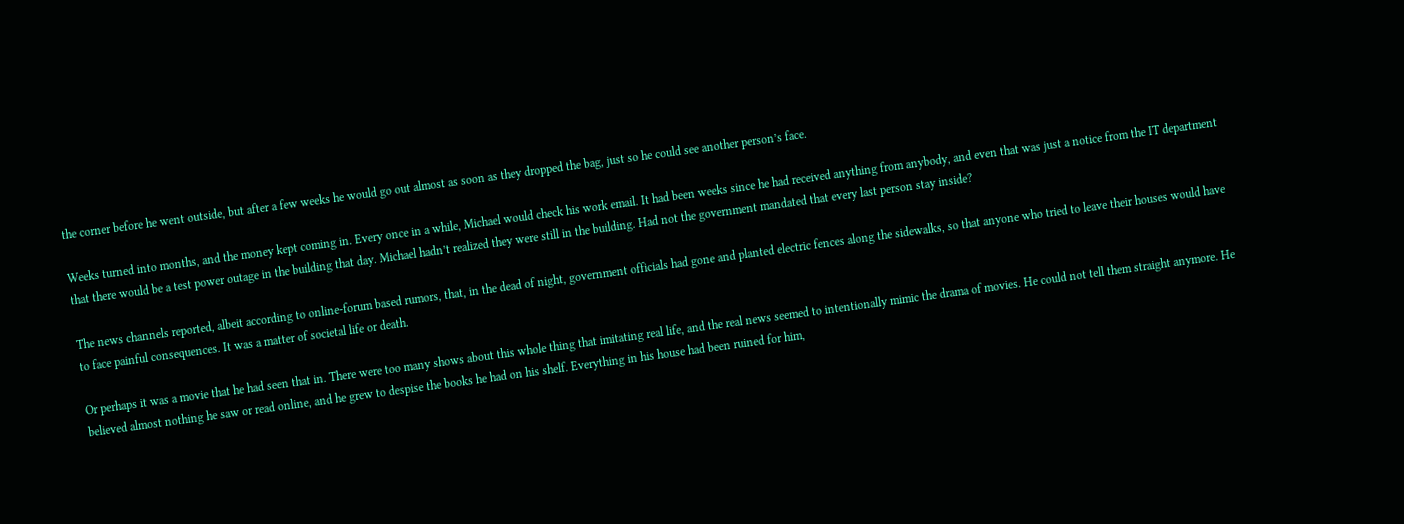the corner before he went outside, but after a few weeks he would go out almost as soon as they dropped the bag, just so he could see another person’s face.

Weeks turned into months, and the money kept coming in. Every once in a while, Michael would check his work email. It had been weeks since he had received anything from anybody, and even that was just a notice from the IT department that there would be a test power outage in the building that day. Michael hadn’t realized they were still in the building. Had not the government mandated that every last person stay inside?

The news channels reported, albeit according to online-forum based rumors, that, in the dead of night, government officials had gone and planted electric fences along the sidewalks, so that anyone who tried to leave their houses would have to face painful consequences. It was a matter of societal life or death.

Or perhaps it was a movie that he had seen that in. There were too many shows about this whole thing that imitating real life, and the real news seemed to intentionally mimic the drama of movies. He could not tell them straight anymore. He believed almost nothing he saw or read online, and he grew to despise the books he had on his shelf. Everything in his house had been ruined for him,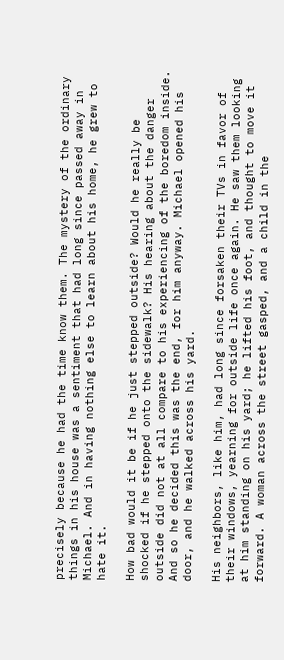precisely because he had the time know them. The mystery of the ordinary things in his house was a sentiment that had long since passed away in Michael. And in having nothing else to learn about his home, he grew to hate it.

How bad would it be if he just stepped outside? Would he really be shocked if he stepped onto the sidewalk? His hearing about the danger outside did not at all compare to his experiencing of the boredom inside. And so he decided this was the end, for him anyway. Michael opened his door, and he walked across his yard.

His neighbors, like him, had long since forsaken their TVs in favor of their windows, yearning for outside life once again. He saw them looking at him standing on his yard; he lifted his foot, and thought to move it forward. A woman across the street gasped, and a child in the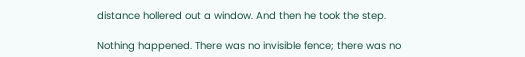distance hollered out a window. And then he took the step.

Nothing happened. There was no invisible fence; there was no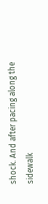shock. And after pacing along the sidewalk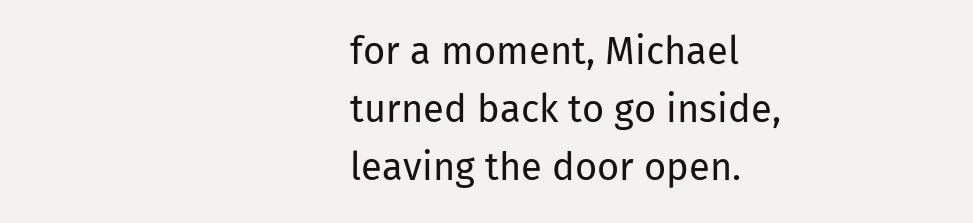for a moment, Michael turned back to go inside, leaving the door open.